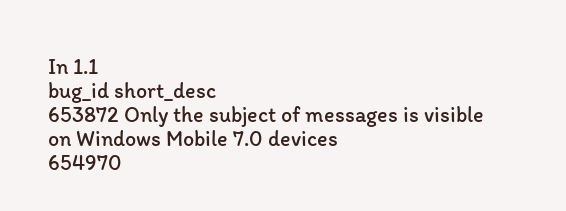In 1.1
bug_id short_desc
653872 Only the subject of messages is visible on Windows Mobile 7.0 devices
654970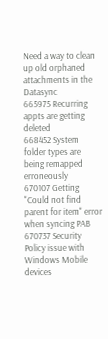Need a way to clean up old orphaned attachments in the Datasync
665975 Recurring appts are getting deleted
668452 System folder types are being remapped erroneously
670107 Getting "Could not find parent for item" error when syncing PAB
670737 Security Policy issue with Windows Mobile devices